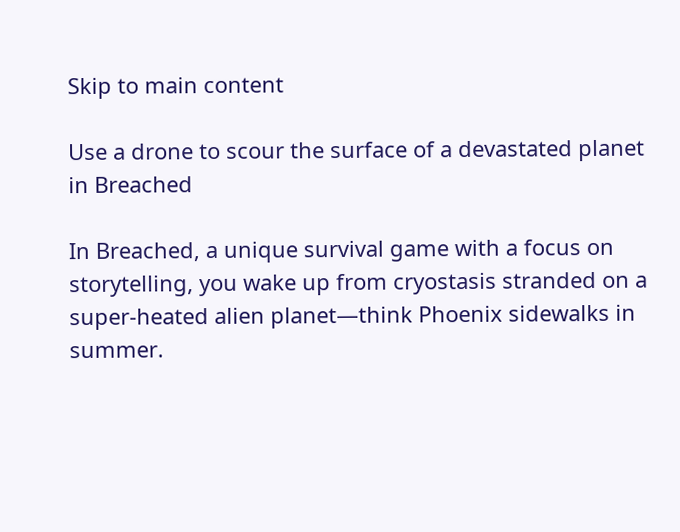Skip to main content

Use a drone to scour the surface of a devastated planet in Breached

In Breached, a unique survival game with a focus on storytelling, you wake up from cryostasis stranded on a super-heated alien planet—think Phoenix sidewalks in summer.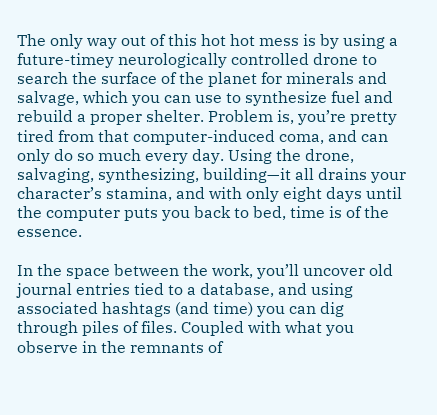The only way out of this hot hot mess is by using a future-timey neurologically controlled drone to search the surface of the planet for minerals and salvage, which you can use to synthesize fuel and rebuild a proper shelter. Problem is, you’re pretty tired from that computer-induced coma, and can only do so much every day. Using the drone, salvaging, synthesizing, building—it all drains your character’s stamina, and with only eight days until the computer puts you back to bed, time is of the essence.

In the space between the work, you’ll uncover old journal entries tied to a database, and using associated hashtags (and time) you can dig through piles of files. Coupled with what you observe in the remnants of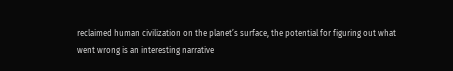reclaimed human civilization on the planet’s surface, the potential for figuring out what went wrong is an interesting narrative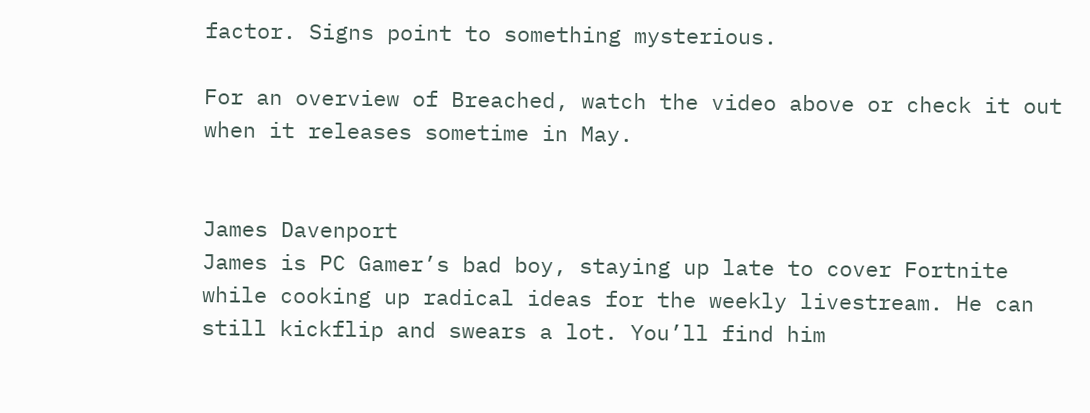factor. Signs point to something mysterious.

For an overview of Breached, watch the video above or check it out when it releases sometime in May.


James Davenport
James is PC Gamer’s bad boy, staying up late to cover Fortnite while cooking up radical ideas for the weekly livestream. He can still kickflip and swears a lot. You’ll find him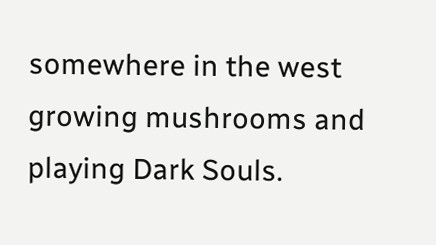somewhere in the west growing mushrooms and playing Dark Souls.